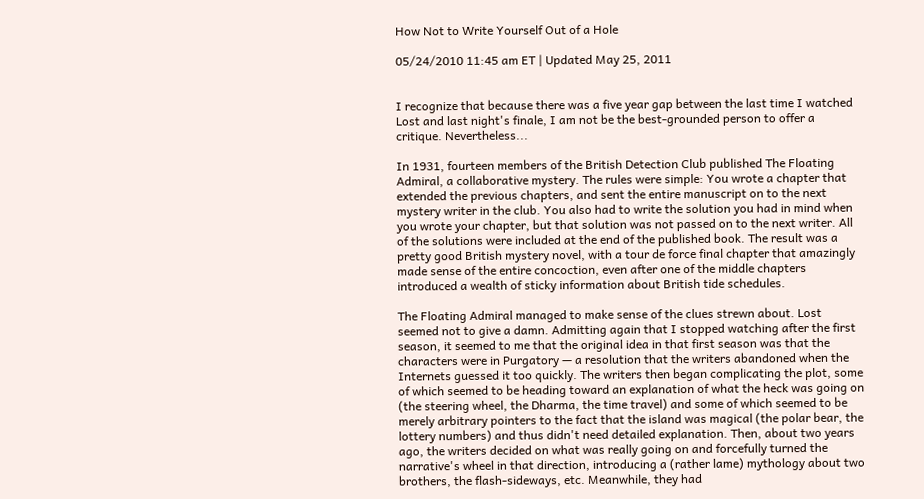How Not to Write Yourself Out of a Hole

05/24/2010 11:45 am ET | Updated May 25, 2011


I recognize that because there was a five year gap between the last time I watched Lost and last night's finale, I am not be the best-grounded person to offer a critique. Nevertheless...

In 1931, fourteen members of the British Detection Club published The Floating Admiral, a collaborative mystery. The rules were simple: You wrote a chapter that extended the previous chapters, and sent the entire manuscript on to the next mystery writer in the club. You also had to write the solution you had in mind when you wrote your chapter, but that solution was not passed on to the next writer. All of the solutions were included at the end of the published book. The result was a pretty good British mystery novel, with a tour de force final chapter that amazingly made sense of the entire concoction, even after one of the middle chapters introduced a wealth of sticky information about British tide schedules.

The Floating Admiral managed to make sense of the clues strewn about. Lost seemed not to give a damn. Admitting again that I stopped watching after the first season, it seemed to me that the original idea in that first season was that the characters were in Purgatory — a resolution that the writers abandoned when the Internets guessed it too quickly. The writers then began complicating the plot, some of which seemed to be heading toward an explanation of what the heck was going on (the steering wheel, the Dharma, the time travel) and some of which seemed to be merely arbitrary pointers to the fact that the island was magical (the polar bear, the lottery numbers) and thus didn't need detailed explanation. Then, about two years ago, the writers decided on what was really going on and forcefully turned the narrative's wheel in that direction, introducing a (rather lame) mythology about two brothers, the flash-sideways, etc. Meanwhile, they had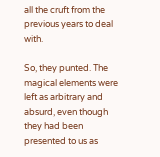all the cruft from the previous years to deal with.

So, they punted. The magical elements were left as arbitrary and absurd, even though they had been presented to us as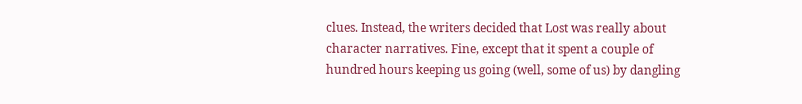clues. Instead, the writers decided that Lost was really about character narratives. Fine, except that it spent a couple of hundred hours keeping us going (well, some of us) by dangling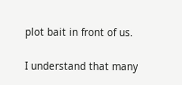plot bait in front of us.

I understand that many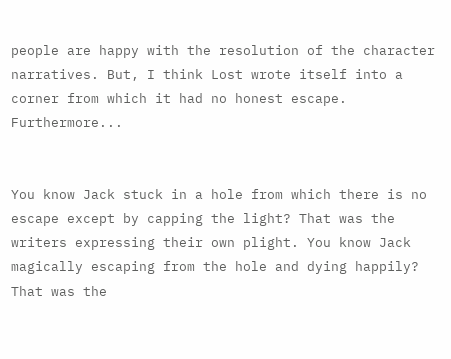people are happy with the resolution of the character narratives. But, I think Lost wrote itself into a corner from which it had no honest escape. Furthermore...


You know Jack stuck in a hole from which there is no escape except by capping the light? That was the writers expressing their own plight. You know Jack magically escaping from the hole and dying happily? That was the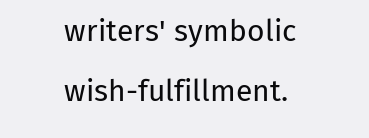writers' symbolic wish-fulfillment.